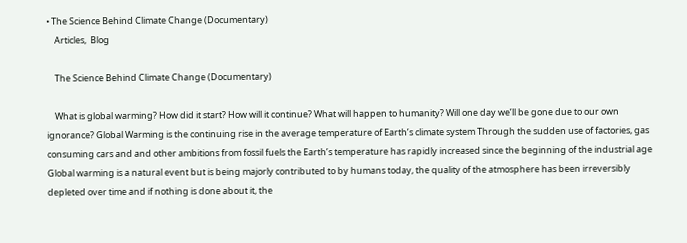• The Science Behind Climate Change (Documentary)
    Articles,  Blog

    The Science Behind Climate Change (Documentary)

    What is global warming? How did it start? How will it continue? What will happen to humanity? Will one day we’ll be gone due to our own ignorance? Global Warming is the continuing rise in the average temperature of Earth’s climate system Through the sudden use of factories, gas consuming cars and and other ambitions from fossil fuels the Earth’s temperature has rapidly increased since the beginning of the industrial age Global warming is a natural event but is being majorly contributed to by humans today, the quality of the atmosphere has been irreversibly depleted over time and if nothing is done about it, the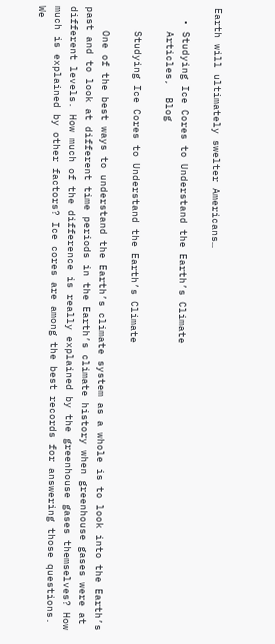Earth will ultimately swelter Americans…

  • Studying Ice Cores to Understand the Earth’s Climate
    Articles,  Blog

    Studying Ice Cores to Understand the Earth’s Climate

    One of the best ways to understand the Earth’s climate system as a whole is to look into the Earth’s past and to look at different time periods in the Earth’s climate history when greenhouse gases were at different levels. How much of the difference is really explained by the greenhouse gases themselves? How much is explained by other factors? Ice cores are among the best records for answering those questions. We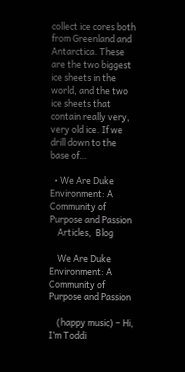collect ice cores both from Greenland and Antarctica. These are the two biggest ice sheets in the world, and the two ice sheets that contain really very, very old ice. If we drill down to the base of…

  • We Are Duke Environment: A Community of Purpose and Passion
    Articles,  Blog

    We Are Duke Environment: A Community of Purpose and Passion

    (happy music) – Hi, I’m Toddi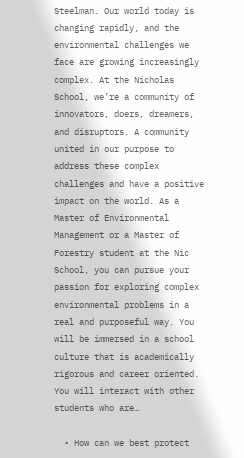Steelman. Our world today is changing rapidly, and the environmental challenges we face are growing increasingly complex. At the Nicholas School, we’re a community of innovators, doers, dreamers, and disruptors. A community united in our purpose to address these complex challenges and have a positive impact on the world. As a Master of Environmental Management or a Master of Forestry student at the Nic School, you can pursue your passion for exploring complex environmental problems in a real and purposeful way. You will be immersed in a school culture that is academically rigorous and career oriented. You will interact with other students who are…

  • How can we best protect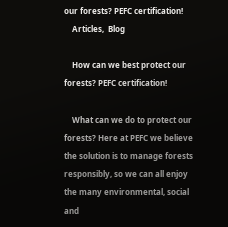our forests? PEFC certification!
    Articles,  Blog

    How can we best protect our forests? PEFC certification!

    What can we do to protect our forests? Here at PEFC we believe the solution is to manage forests responsibly, so we can all enjoy the many environmental, social and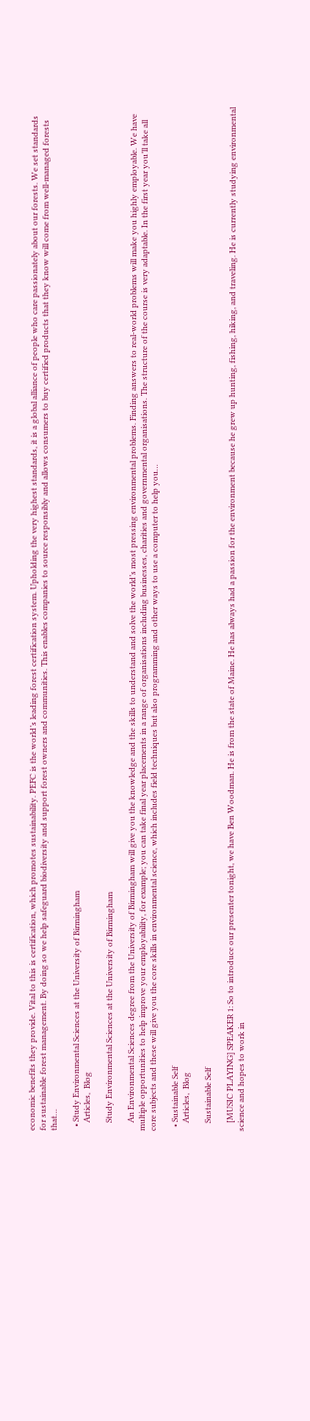economic benefits they provide. Vital to this is certification, which promotes sustainability. PEFC is the world’s leading forest certification system. Upholding the very highest standards, it is a global alliance of people who care passionately about our forests. We set standards for sustainable forest management. By doing so we help safeguard biodiversity and support forest owners and communities. This enables companies to source responsibly and allows consumers to buy certified products that they know will come from well-managed forests that…

  • Study Environmental Sciences at the University of Birmingham
    Articles,  Blog

    Study Environmental Sciences at the University of Birmingham

    An Environmental Sciences degree from the University of Birmingham will give you the knowledge and the skills to understand and solve the world’s most pressing environmental problems. Finding answers to real-world problems will make you highly employable. We have multiple opportunities to help improve your employability, for example; you can take final year placements in a range of organisations including businesses, charities and governmental organisations. The structure of the course is very adaptable. In the first year you’ll take all core subjects and these will give you the core skills in environmental science, which includes field techniques but also programming and other ways to use a computer to help you…

  • Sustainable Self
    Articles,  Blog

    Sustainable Self

    [MUSIC PLAYING] SPEAKER 1: So to introduce our presenter tonight, we have Ben Woodman. He is from the state of Maine. He has always had a passion for the environment because he grew up hunting, fishing, hiking, and traveling. He is currently studying environmental science and hopes to work in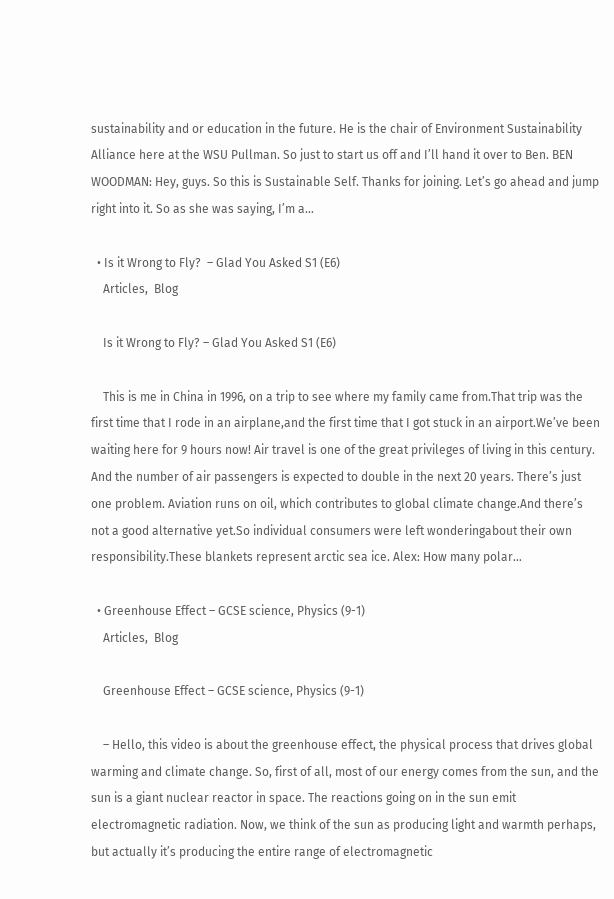sustainability and or education in the future. He is the chair of Environment Sustainability Alliance here at the WSU Pullman. So just to start us off and I’ll hand it over to Ben. BEN WOODMAN: Hey, guys. So this is Sustainable Self. Thanks for joining. Let’s go ahead and jump right into it. So as she was saying, I’m a…

  • Is it Wrong to Fly?  – Glad You Asked S1 (E6)
    Articles,  Blog

    Is it Wrong to Fly? – Glad You Asked S1 (E6)

    This is me in China in 1996, on a trip to see where my family came from.That trip was the first time that I rode in an airplane,and the first time that I got stuck in an airport.We’ve been waiting here for 9 hours now! Air travel is one of the great privileges of living in this century. And the number of air passengers is expected to double in the next 20 years. There’s just one problem. Aviation runs on oil, which contributes to global climate change.And there’s not a good alternative yet.So individual consumers were left wonderingabout their own responsibility.These blankets represent arctic sea ice. Alex: How many polar…

  • Greenhouse Effect – GCSE science, Physics (9-1)
    Articles,  Blog

    Greenhouse Effect – GCSE science, Physics (9-1)

    – Hello, this video is about the greenhouse effect, the physical process that drives global warming and climate change. So, first of all, most of our energy comes from the sun, and the sun is a giant nuclear reactor in space. The reactions going on in the sun emit electromagnetic radiation. Now, we think of the sun as producing light and warmth perhaps, but actually it’s producing the entire range of electromagnetic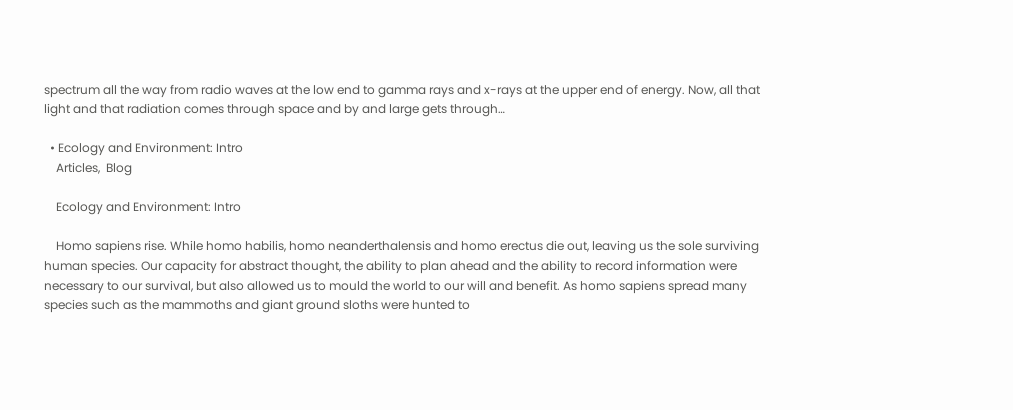spectrum all the way from radio waves at the low end to gamma rays and x-rays at the upper end of energy. Now, all that light and that radiation comes through space and by and large gets through…

  • Ecology and Environment: Intro
    Articles,  Blog

    Ecology and Environment: Intro

    Homo sapiens rise. While homo habilis, homo neanderthalensis and homo erectus die out, leaving us the sole surviving human species. Our capacity for abstract thought, the ability to plan ahead and the ability to record information were necessary to our survival, but also allowed us to mould the world to our will and benefit. As homo sapiens spread many species such as the mammoths and giant ground sloths were hunted to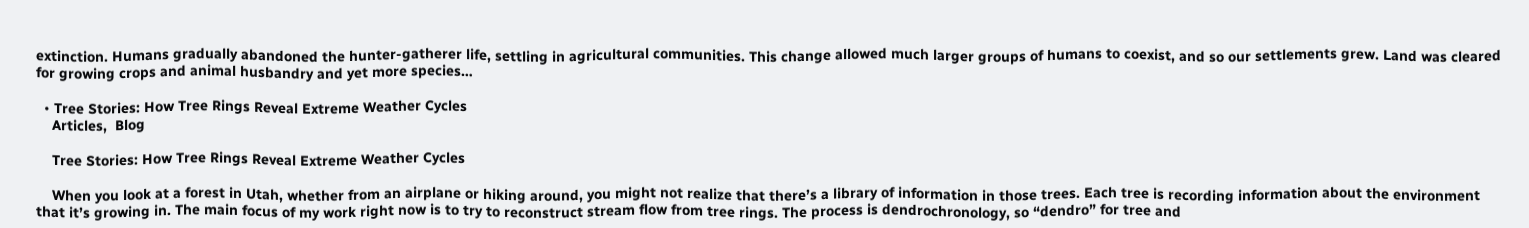extinction. Humans gradually abandoned the hunter-gatherer life, settling in agricultural communities. This change allowed much larger groups of humans to coexist, and so our settlements grew. Land was cleared for growing crops and animal husbandry and yet more species…

  • Tree Stories: How Tree Rings Reveal Extreme Weather Cycles
    Articles,  Blog

    Tree Stories: How Tree Rings Reveal Extreme Weather Cycles

    When you look at a forest in Utah, whether from an airplane or hiking around, you might not realize that there’s a library of information in those trees. Each tree is recording information about the environment that it’s growing in. The main focus of my work right now is to try to reconstruct stream flow from tree rings. The process is dendrochronology, so “dendro” for tree and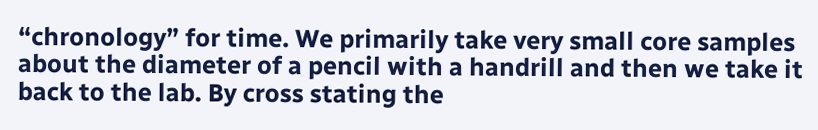“chronology” for time. We primarily take very small core samples about the diameter of a pencil with a handrill and then we take it back to the lab. By cross stating the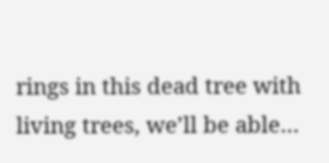rings in this dead tree with living trees, we’ll be able…